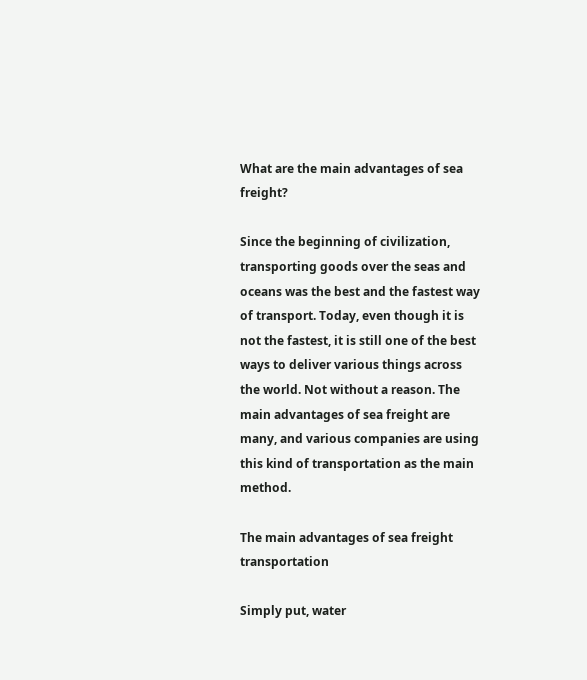What are the main advantages of sea freight?

Since the beginning of civilization, transporting goods over the seas and oceans was the best and the fastest way of transport. Today, even though it is not the fastest, it is still one of the best ways to deliver various things across the world. Not without a reason. The main advantages of sea freight are many, and various companies are using this kind of transportation as the main method.

The main advantages of sea freight transportation

Simply put, water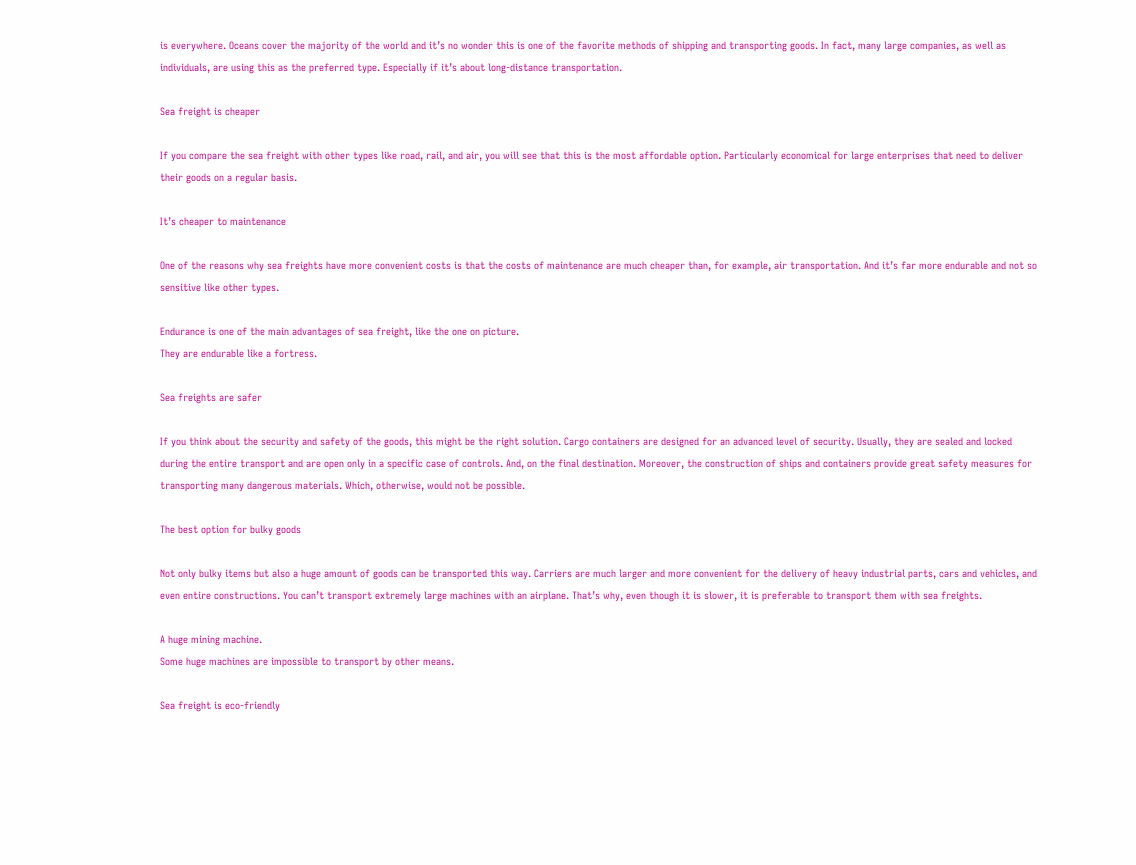is everywhere. Oceans cover the majority of the world and it’s no wonder this is one of the favorite methods of shipping and transporting goods. In fact, many large companies, as well as individuals, are using this as the preferred type. Especially if it’s about long-distance transportation.

Sea freight is cheaper

If you compare the sea freight with other types like road, rail, and air, you will see that this is the most affordable option. Particularly economical for large enterprises that need to deliver their goods on a regular basis.

It’s cheaper to maintenance

One of the reasons why sea freights have more convenient costs is that the costs of maintenance are much cheaper than, for example, air transportation. And it’s far more endurable and not so sensitive like other types.

Endurance is one of the main advantages of sea freight, like the one on picture.
They are endurable like a fortress.

Sea freights are safer

If you think about the security and safety of the goods, this might be the right solution. Cargo containers are designed for an advanced level of security. Usually, they are sealed and locked during the entire transport and are open only in a specific case of controls. And, on the final destination. Moreover, the construction of ships and containers provide great safety measures for transporting many dangerous materials. Which, otherwise, would not be possible.

The best option for bulky goods

Not only bulky items but also a huge amount of goods can be transported this way. Carriers are much larger and more convenient for the delivery of heavy industrial parts, cars and vehicles, and even entire constructions. You can’t transport extremely large machines with an airplane. That’s why, even though it is slower, it is preferable to transport them with sea freights.

A huge mining machine.
Some huge machines are impossible to transport by other means.

Sea freight is eco-friendly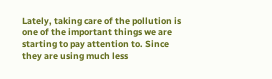Lately, taking care of the pollution is one of the important things we are starting to pay attention to. Since they are using much less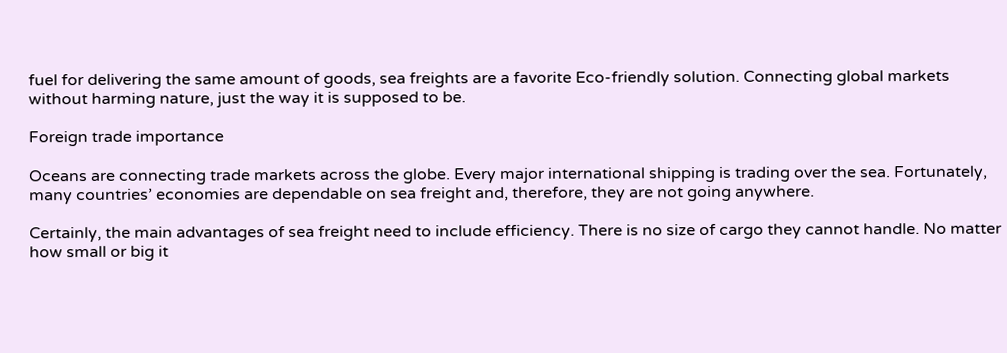fuel for delivering the same amount of goods, sea freights are a favorite Eco-friendly solution. Connecting global markets without harming nature, just the way it is supposed to be.

Foreign trade importance

Oceans are connecting trade markets across the globe. Every major international shipping is trading over the sea. Fortunately, many countries’ economies are dependable on sea freight and, therefore, they are not going anywhere.

Certainly, the main advantages of sea freight need to include efficiency. There is no size of cargo they cannot handle. No matter how small or big it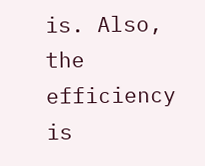is. Also, the efficiency is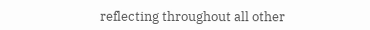reflecting throughout all other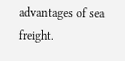advantages of sea freight.